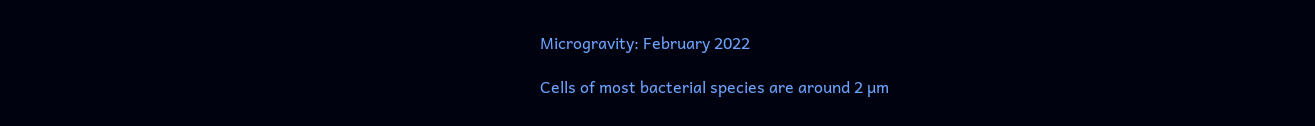Microgravity: February 2022

Cells of most bacterial species are around 2 µm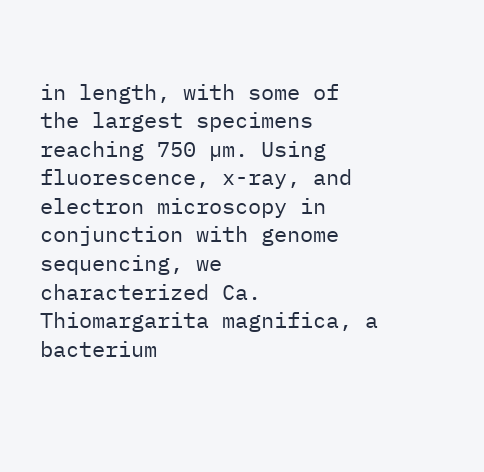in length, with some of the largest specimens reaching 750 µm. Using fluorescence, x-ray, and electron microscopy in conjunction with genome sequencing, we characterized Ca. Thiomargarita magnifica, a bacterium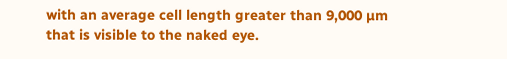with an average cell length greater than 9,000 µm that is visible to the naked eye.